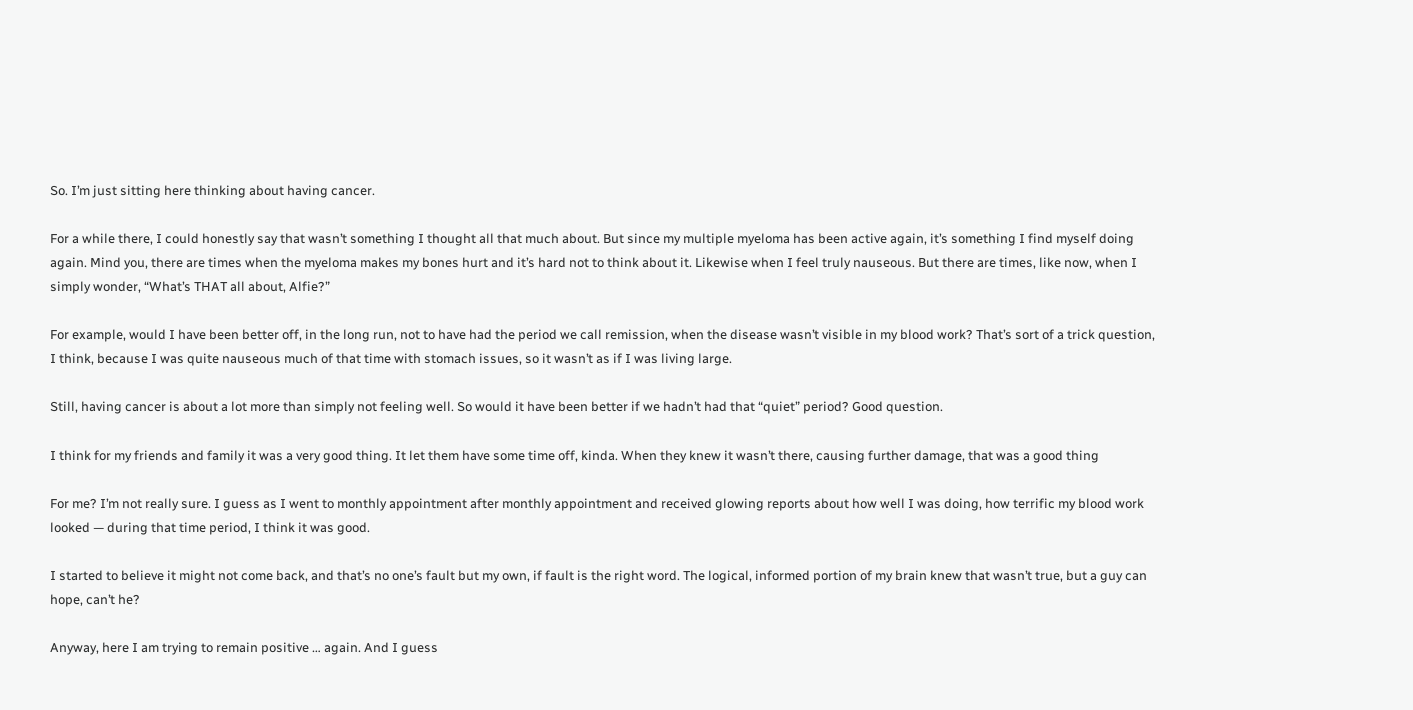So. I’m just sitting here thinking about having cancer.

For a while there, I could honestly say that wasn’t something I thought all that much about. But since my multiple myeloma has been active again, it’s something I find myself doing again. Mind you, there are times when the myeloma makes my bones hurt and it’s hard not to think about it. Likewise when I feel truly nauseous. But there are times, like now, when I simply wonder, “What’s THAT all about, Alfie?”

For example, would I have been better off, in the long run, not to have had the period we call remission, when the disease wasn’t visible in my blood work? That’s sort of a trick question, I think, because I was quite nauseous much of that time with stomach issues, so it wasn’t as if I was living large.

Still, having cancer is about a lot more than simply not feeling well. So would it have been better if we hadn’t had that “quiet” period? Good question.

I think for my friends and family it was a very good thing. It let them have some time off, kinda. When they knew it wasn’t there, causing further damage, that was a good thing

For me? I’m not really sure. I guess as I went to monthly appointment after monthly appointment and received glowing reports about how well I was doing, how terrific my blood work looked — during that time period, I think it was good.

I started to believe it might not come back, and that’s no one’s fault but my own, if fault is the right word. The logical, informed portion of my brain knew that wasn’t true, but a guy can hope, can’t he?

Anyway, here I am trying to remain positive … again. And I guess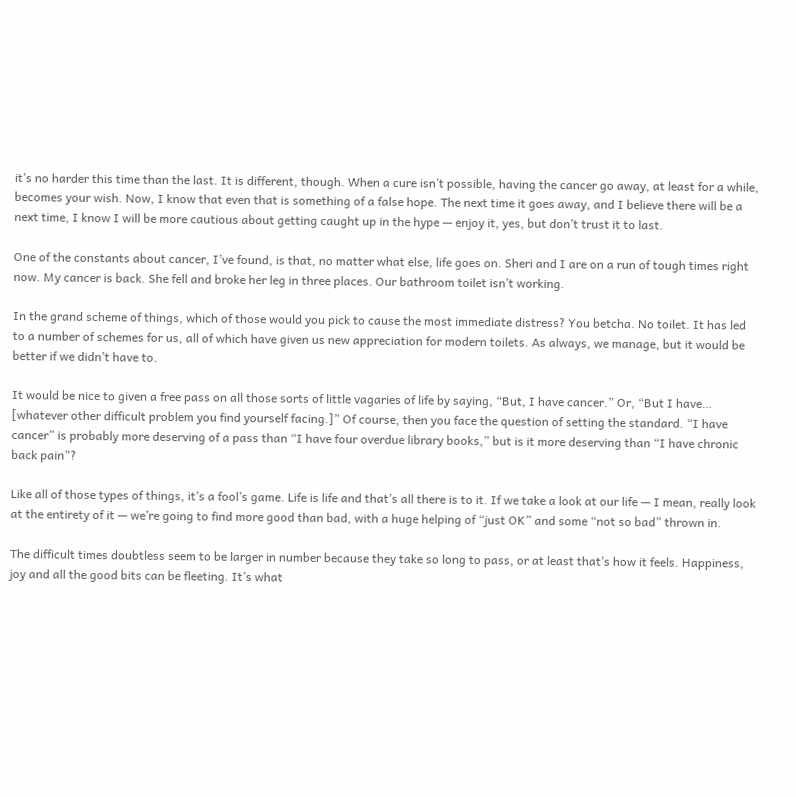it’s no harder this time than the last. It is different, though. When a cure isn’t possible, having the cancer go away, at least for a while, becomes your wish. Now, I know that even that is something of a false hope. The next time it goes away, and I believe there will be a next time, I know I will be more cautious about getting caught up in the hype — enjoy it, yes, but don’t trust it to last.

One of the constants about cancer, I’ve found, is that, no matter what else, life goes on. Sheri and I are on a run of tough times right now. My cancer is back. She fell and broke her leg in three places. Our bathroom toilet isn’t working.

In the grand scheme of things, which of those would you pick to cause the most immediate distress? You betcha. No toilet. It has led to a number of schemes for us, all of which have given us new appreciation for modern toilets. As always, we manage, but it would be better if we didn’t have to.

It would be nice to given a free pass on all those sorts of little vagaries of life by saying, “But, I have cancer.” Or, “But I have… [whatever other difficult problem you find yourself facing.]” Of course, then you face the question of setting the standard. “I have cancer” is probably more deserving of a pass than “I have four overdue library books,” but is it more deserving than “I have chronic back pain”?

Like all of those types of things, it’s a fool’s game. Life is life and that’s all there is to it. If we take a look at our life — I mean, really look at the entirety of it — we’re going to find more good than bad, with a huge helping of “just OK” and some “not so bad” thrown in.

The difficult times doubtless seem to be larger in number because they take so long to pass, or at least that’s how it feels. Happiness, joy and all the good bits can be fleeting. It’s what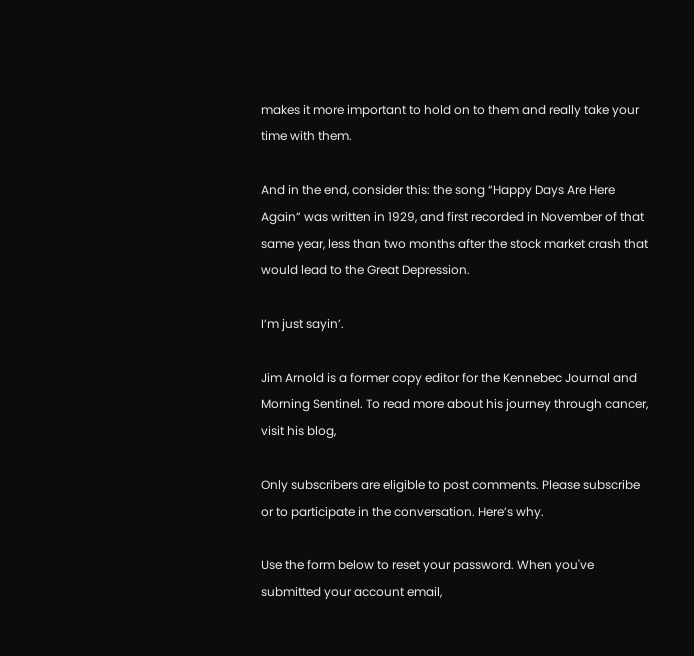makes it more important to hold on to them and really take your time with them.

And in the end, consider this: the song “Happy Days Are Here Again” was written in 1929, and first recorded in November of that same year, less than two months after the stock market crash that would lead to the Great Depression.

I’m just sayin’.

Jim Arnold is a former copy editor for the Kennebec Journal and Morning Sentinel. To read more about his journey through cancer, visit his blog,

Only subscribers are eligible to post comments. Please subscribe or to participate in the conversation. Here’s why.

Use the form below to reset your password. When you've submitted your account email,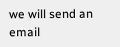we will send an email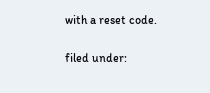with a reset code.

filed under: